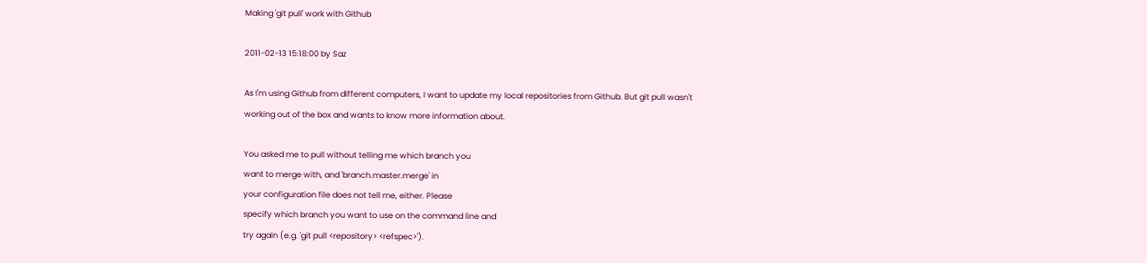Making 'git pull' work with Github

2011-02-13 15:18:00 by Saz

As I'm using Github from different computers, I want to update my local repositories from Github. But git pull wasn't working out of the box and wants to know more information about.

You asked me to pull without telling me which branch you
want to merge with, and 'branch.master.merge' in
your configuration file does not tell me, either. Please
specify which branch you want to use on the command line and
try again (e.g. 'git pull <repository> <refspec>').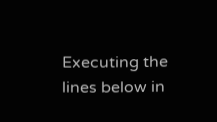Executing the lines below in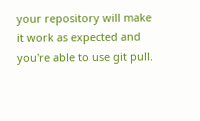your repository will make it work as expected and you're able to use git pull.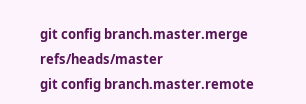git config branch.master.merge refs/heads/master
git config branch.master.remote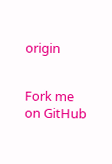origin


Fork me on GitHub